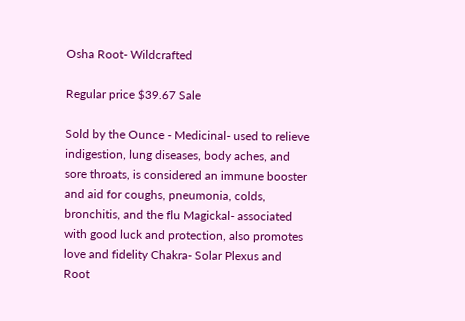Osha Root- Wildcrafted

Regular price $39.67 Sale

Sold by the Ounce - Medicinal- used to relieve indigestion, lung diseases, body aches, and sore throats, is considered an immune booster and aid for coughs, pneumonia, colds, bronchitis, and the flu Magickal- associated with good luck and protection, also promotes love and fidelity Chakra- Solar Plexus and Root